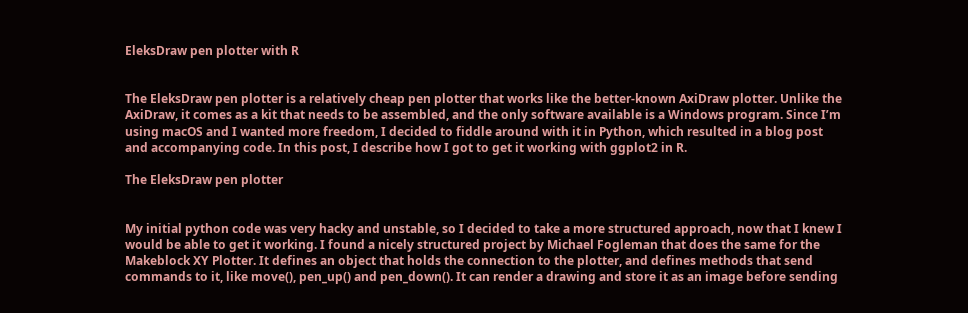EleksDraw pen plotter with R


The EleksDraw pen plotter is a relatively cheap pen plotter that works like the better-known AxiDraw plotter. Unlike the AxiDraw, it comes as a kit that needs to be assembled, and the only software available is a Windows program. Since I’m using macOS and I wanted more freedom, I decided to fiddle around with it in Python, which resulted in a blog post and accompanying code. In this post, I describe how I got to get it working with ggplot2 in R.

The EleksDraw pen plotter


My initial python code was very hacky and unstable, so I decided to take a more structured approach, now that I knew I would be able to get it working. I found a nicely structured project by Michael Fogleman that does the same for the Makeblock XY Plotter. It defines an object that holds the connection to the plotter, and defines methods that send commands to it, like move(), pen_up() and pen_down(). It can render a drawing and store it as an image before sending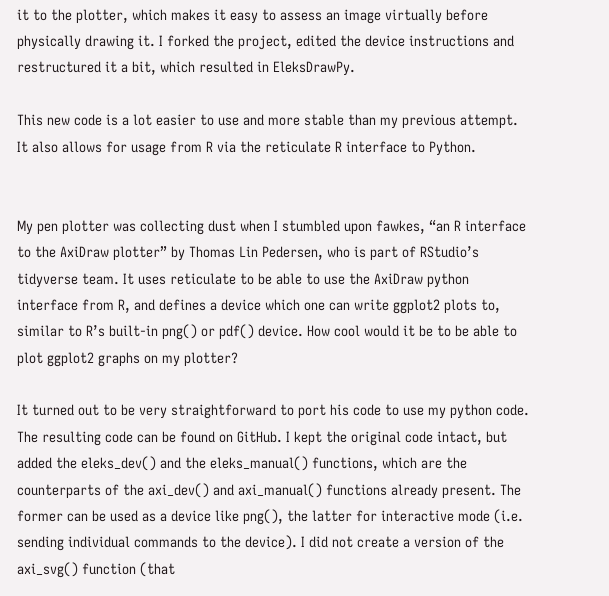it to the plotter, which makes it easy to assess an image virtually before physically drawing it. I forked the project, edited the device instructions and restructured it a bit, which resulted in EleksDrawPy.

This new code is a lot easier to use and more stable than my previous attempt. It also allows for usage from R via the reticulate R interface to Python.


My pen plotter was collecting dust when I stumbled upon fawkes, “an R interface to the AxiDraw plotter” by Thomas Lin Pedersen, who is part of RStudio’s tidyverse team. It uses reticulate to be able to use the AxiDraw python interface from R, and defines a device which one can write ggplot2 plots to, similar to R’s built-in png() or pdf() device. How cool would it be to be able to plot ggplot2 graphs on my plotter?

It turned out to be very straightforward to port his code to use my python code. The resulting code can be found on GitHub. I kept the original code intact, but added the eleks_dev() and the eleks_manual() functions, which are the counterparts of the axi_dev() and axi_manual() functions already present. The former can be used as a device like png(), the latter for interactive mode (i.e. sending individual commands to the device). I did not create a version of the axi_svg() function (that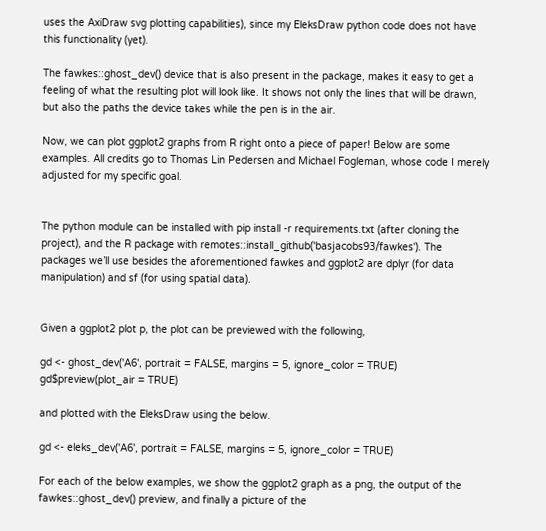uses the AxiDraw svg plotting capabilities), since my EleksDraw python code does not have this functionality (yet).

The fawkes::ghost_dev() device that is also present in the package, makes it easy to get a feeling of what the resulting plot will look like. It shows not only the lines that will be drawn, but also the paths the device takes while the pen is in the air.

Now, we can plot ggplot2 graphs from R right onto a piece of paper! Below are some examples. All credits go to Thomas Lin Pedersen and Michael Fogleman, whose code I merely adjusted for my specific goal.


The python module can be installed with pip install -r requirements.txt (after cloning the project), and the R package with remotes::install_github('basjacobs93/fawkes'). The packages we’ll use besides the aforementioned fawkes and ggplot2 are dplyr (for data manipulation) and sf (for using spatial data).


Given a ggplot2 plot p, the plot can be previewed with the following,

gd <- ghost_dev('A6', portrait = FALSE, margins = 5, ignore_color = TRUE)
gd$preview(plot_air = TRUE)

and plotted with the EleksDraw using the below.

gd <- eleks_dev('A6', portrait = FALSE, margins = 5, ignore_color = TRUE)

For each of the below examples, we show the ggplot2 graph as a png, the output of the fawkes::ghost_dev() preview, and finally a picture of the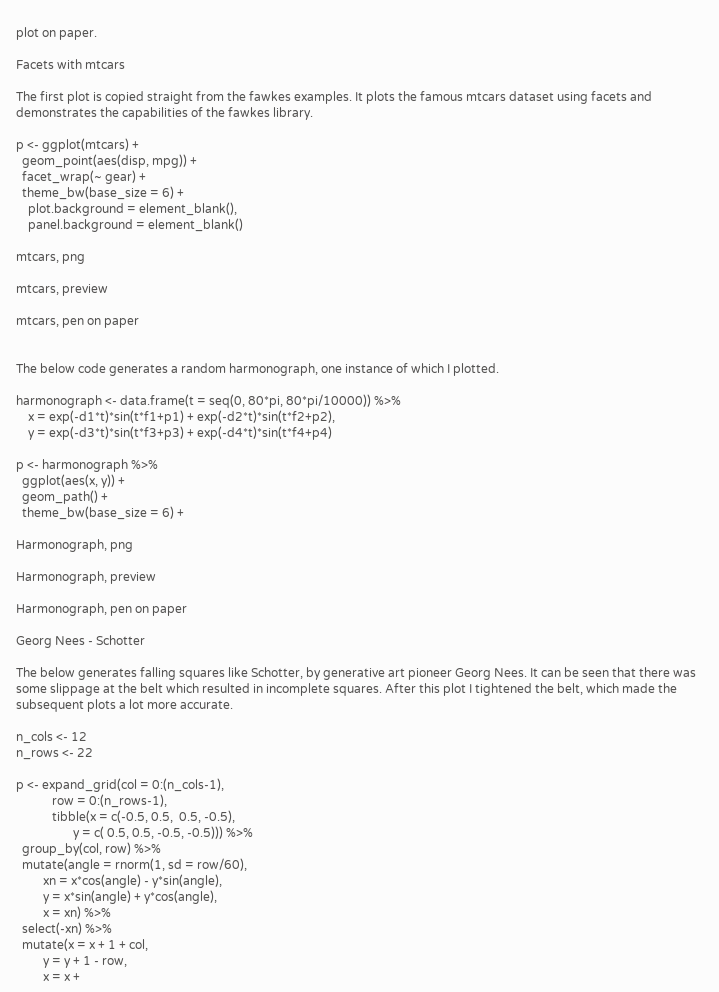plot on paper.

Facets with mtcars

The first plot is copied straight from the fawkes examples. It plots the famous mtcars dataset using facets and demonstrates the capabilities of the fawkes library.

p <- ggplot(mtcars) +
  geom_point(aes(disp, mpg)) +
  facet_wrap(~ gear) +
  theme_bw(base_size = 6) +
    plot.background = element_blank(),
    panel.background = element_blank()

mtcars, png

mtcars, preview

mtcars, pen on paper


The below code generates a random harmonograph, one instance of which I plotted.

harmonograph <- data.frame(t = seq(0, 80*pi, 80*pi/10000)) %>%
    x = exp(-d1*t)*sin(t*f1+p1) + exp(-d2*t)*sin(t*f2+p2),
    y = exp(-d3*t)*sin(t*f3+p3) + exp(-d4*t)*sin(t*f4+p4)

p <- harmonograph %>%
  ggplot(aes(x, y)) +
  geom_path() +
  theme_bw(base_size = 6) +

Harmonograph, png

Harmonograph, preview

Harmonograph, pen on paper

Georg Nees - Schotter

The below generates falling squares like Schotter, by generative art pioneer Georg Nees. It can be seen that there was some slippage at the belt which resulted in incomplete squares. After this plot I tightened the belt, which made the subsequent plots a lot more accurate.

n_cols <- 12
n_rows <- 22

p <- expand_grid(col = 0:(n_cols-1),
            row = 0:(n_rows-1),
            tibble(x = c(-0.5, 0.5,  0.5, -0.5),
                   y = c( 0.5, 0.5, -0.5, -0.5))) %>%
  group_by(col, row) %>%
  mutate(angle = rnorm(1, sd = row/60),
         xn = x*cos(angle) - y*sin(angle),
         y = x*sin(angle) + y*cos(angle),
         x = xn) %>%
  select(-xn) %>%
  mutate(x = x + 1 + col,
         y = y + 1 - row,
         x = x +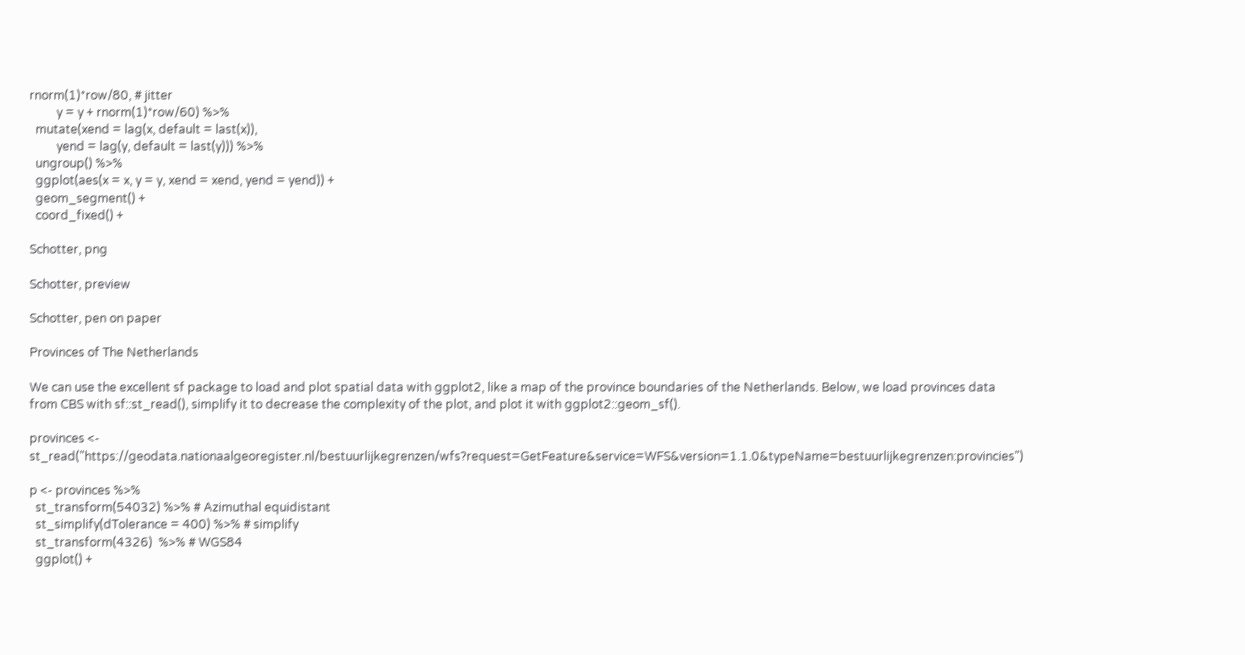rnorm(1)*row/80, # jitter
         y = y + rnorm(1)*row/60) %>%
  mutate(xend = lag(x, default = last(x)),
         yend = lag(y, default = last(y))) %>%
  ungroup() %>%
  ggplot(aes(x = x, y = y, xend = xend, yend = yend)) +
  geom_segment() +
  coord_fixed() +

Schotter, png

Schotter, preview

Schotter, pen on paper

Provinces of The Netherlands

We can use the excellent sf package to load and plot spatial data with ggplot2, like a map of the province boundaries of the Netherlands. Below, we load provinces data from CBS with sf::st_read(), simplify it to decrease the complexity of the plot, and plot it with ggplot2::geom_sf().

provinces <- st_read("https://geodata.nationaalgeoregister.nl/bestuurlijkegrenzen/wfs?request=GetFeature&service=WFS&version=1.1.0&typeName=bestuurlijkegrenzen:provincies")

p <- provinces %>%
  st_transform(54032) %>% # Azimuthal equidistant
  st_simplify(dTolerance = 400) %>% # simplify
  st_transform(4326)  %>% # WGS84
  ggplot() +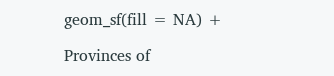geom_sf(fill = NA) +

Provinces of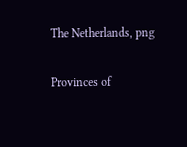The Netherlands, png

Provinces of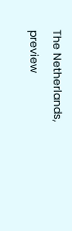The Netherlands, preview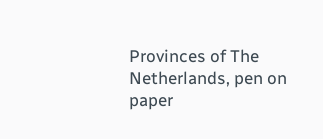Provinces of The Netherlands, pen on paper